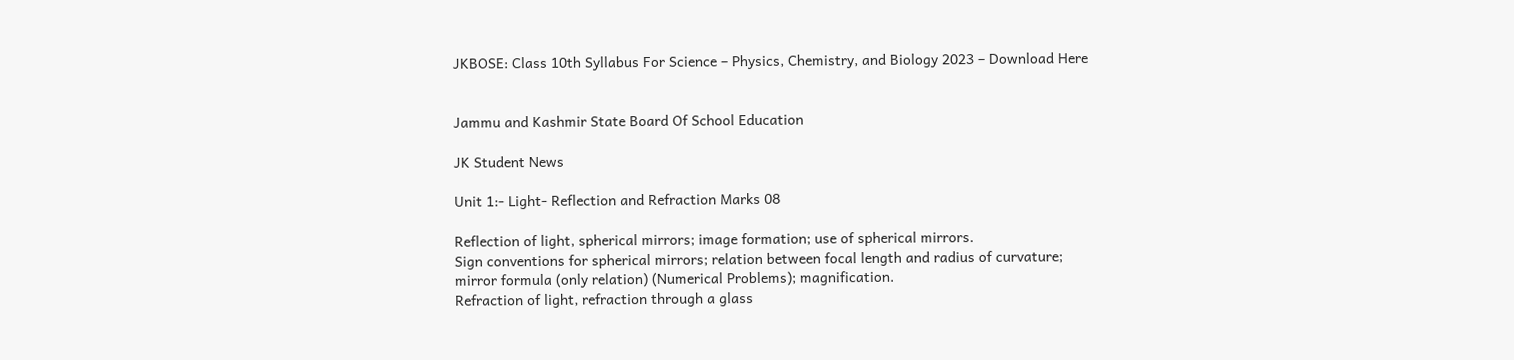JKBOSE: Class 10th Syllabus For Science – Physics, Chemistry, and Biology 2023 – Download Here


Jammu and Kashmir State Board Of School Education

JK Student News

Unit 1:- Light- Reflection and Refraction Marks 08

Reflection of light, spherical mirrors; image formation; use of spherical mirrors.
Sign conventions for spherical mirrors; relation between focal length and radius of curvature;
mirror formula (only relation) (Numerical Problems); magnification.
Refraction of light, refraction through a glass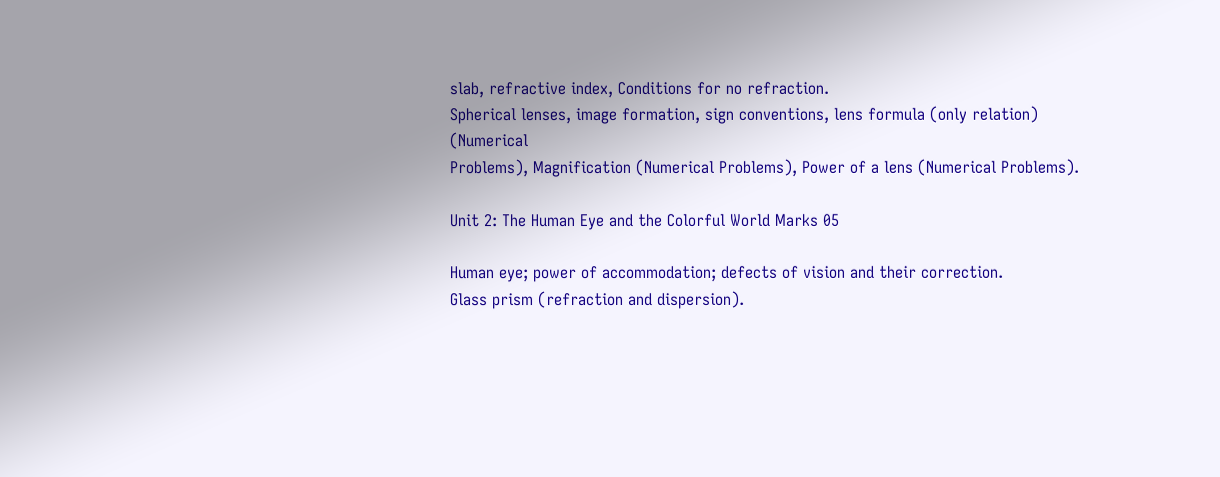slab, refractive index, Conditions for no refraction.
Spherical lenses, image formation, sign conventions, lens formula (only relation) (Numerical
Problems), Magnification (Numerical Problems), Power of a lens (Numerical Problems).

Unit 2: The Human Eye and the Colorful World Marks 05

Human eye; power of accommodation; defects of vision and their correction.
Glass prism (refraction and dispersion).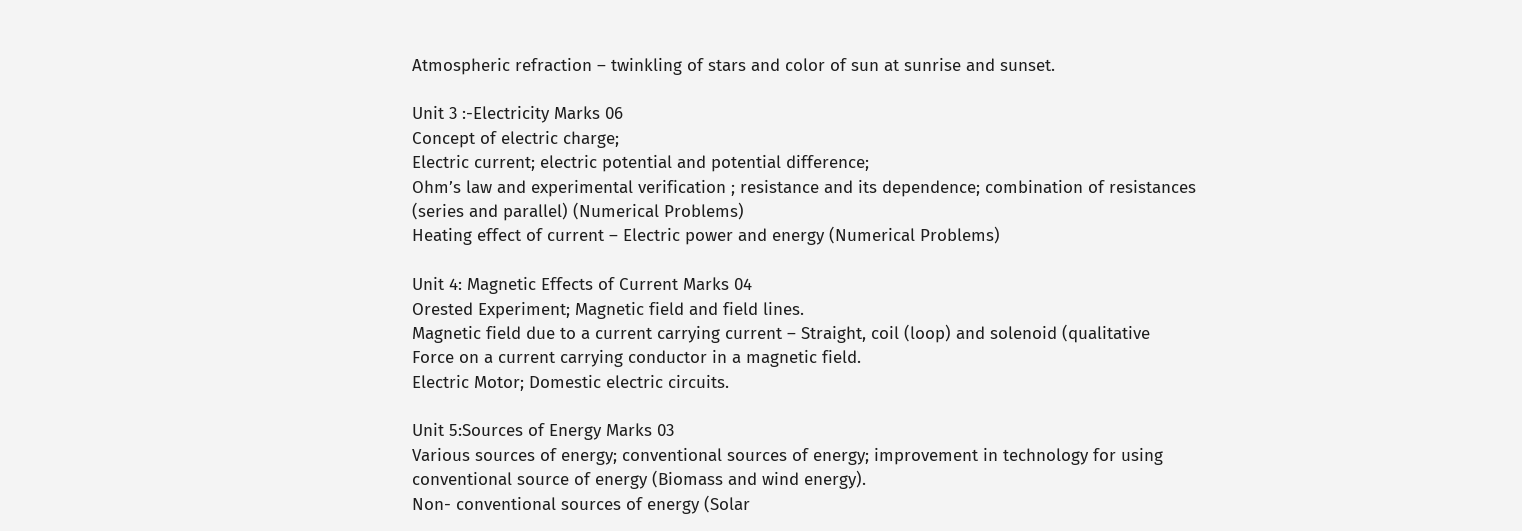Atmospheric refraction – twinkling of stars and color of sun at sunrise and sunset.

Unit 3 :-Electricity Marks 06
Concept of electric charge;
Electric current; electric potential and potential difference;
Ohm’s law and experimental verification ; resistance and its dependence; combination of resistances
(series and parallel) (Numerical Problems)
Heating effect of current – Electric power and energy (Numerical Problems)

Unit 4: Magnetic Effects of Current Marks 04
Orested Experiment; Magnetic field and field lines.
Magnetic field due to a current carrying current – Straight, coil (loop) and solenoid (qualitative
Force on a current carrying conductor in a magnetic field.
Electric Motor; Domestic electric circuits.

Unit 5:Sources of Energy Marks 03
Various sources of energy; conventional sources of energy; improvement in technology for using
conventional source of energy (Biomass and wind energy).
Non- conventional sources of energy (Solar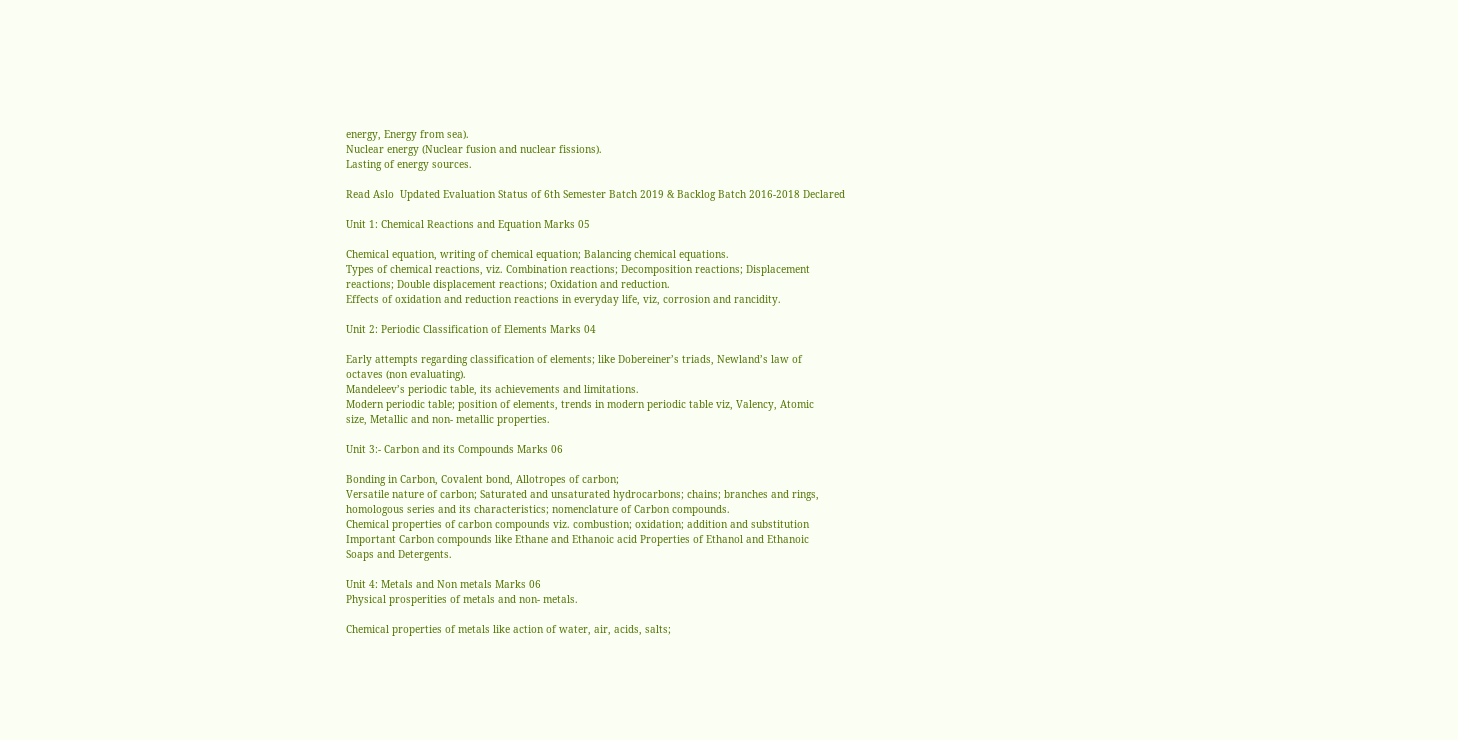energy, Energy from sea).
Nuclear energy (Nuclear fusion and nuclear fissions).
Lasting of energy sources.

Read Aslo  Updated Evaluation Status of 6th Semester Batch 2019 & Backlog Batch 2016-2018 Declared

Unit 1: Chemical Reactions and Equation Marks 05

Chemical equation, writing of chemical equation; Balancing chemical equations.
Types of chemical reactions, viz. Combination reactions; Decomposition reactions; Displacement
reactions; Double displacement reactions; Oxidation and reduction.
Effects of oxidation and reduction reactions in everyday life, viz, corrosion and rancidity.

Unit 2: Periodic Classification of Elements Marks 04

Early attempts regarding classification of elements; like Dobereiner’s triads, Newland’s law of
octaves (non evaluating).
Mandeleev’s periodic table, its achievements and limitations.
Modern periodic table; position of elements, trends in modern periodic table viz, Valency, Atomic
size, Metallic and non- metallic properties.

Unit 3:- Carbon and its Compounds Marks 06

Bonding in Carbon, Covalent bond, Allotropes of carbon;
Versatile nature of carbon; Saturated and unsaturated hydrocarbons; chains; branches and rings,
homologous series and its characteristics; nomenclature of Carbon compounds.
Chemical properties of carbon compounds viz. combustion; oxidation; addition and substitution
Important Carbon compounds like Ethane and Ethanoic acid Properties of Ethanol and Ethanoic
Soaps and Detergents.

Unit 4: Metals and Non metals Marks 06
Physical prosperities of metals and non- metals.

Chemical properties of metals like action of water, air, acids, salts;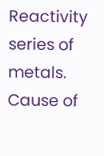Reactivity series of metals.
Cause of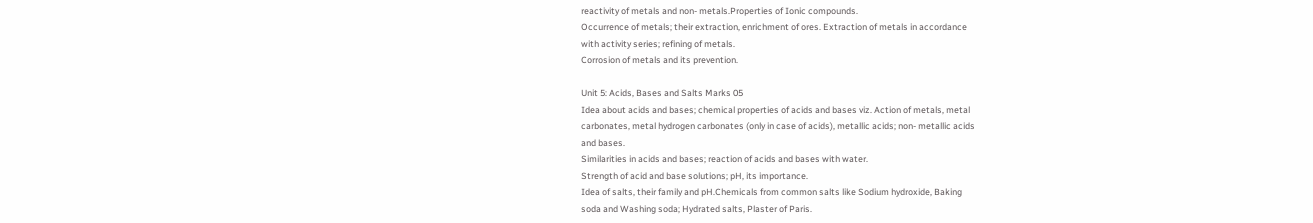reactivity of metals and non- metals.Properties of Ionic compounds.
Occurrence of metals; their extraction, enrichment of ores. Extraction of metals in accordance
with activity series; refining of metals.
Corrosion of metals and its prevention.

Unit 5: Acids, Bases and Salts Marks 05
Idea about acids and bases; chemical properties of acids and bases viz. Action of metals, metal
carbonates, metal hydrogen carbonates (only in case of acids), metallic acids; non- metallic acids
and bases.
Similarities in acids and bases; reaction of acids and bases with water.
Strength of acid and base solutions; pH, its importance.
Idea of salts, their family and pH.Chemicals from common salts like Sodium hydroxide, Baking
soda and Washing soda; Hydrated salts, Plaster of Paris.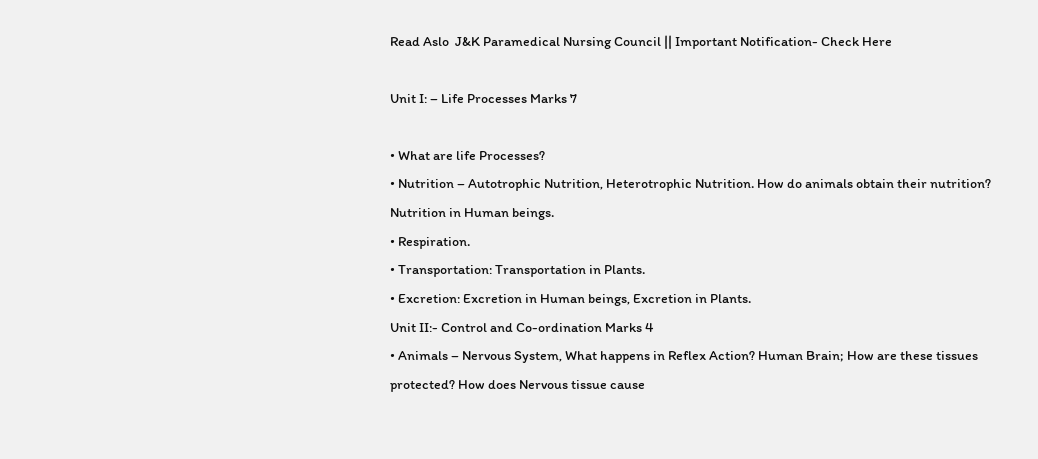Read Aslo  J&K Paramedical Nursing Council || Important Notification- Check Here

Unit I: – Life Processes Marks 7

• What are life Processes?
• Nutrition – Autotrophic Nutrition, Heterotrophic Nutrition. How do animals obtain their nutrition?
Nutrition in Human beings.
• Respiration.
• Transportation: Transportation in Plants.
• Excretion: Excretion in Human beings, Excretion in Plants.
Unit II:- Control and Co-ordination Marks 4
• Animals – Nervous System, What happens in Reflex Action? Human Brain; How are these tissues
protected? How does Nervous tissue cause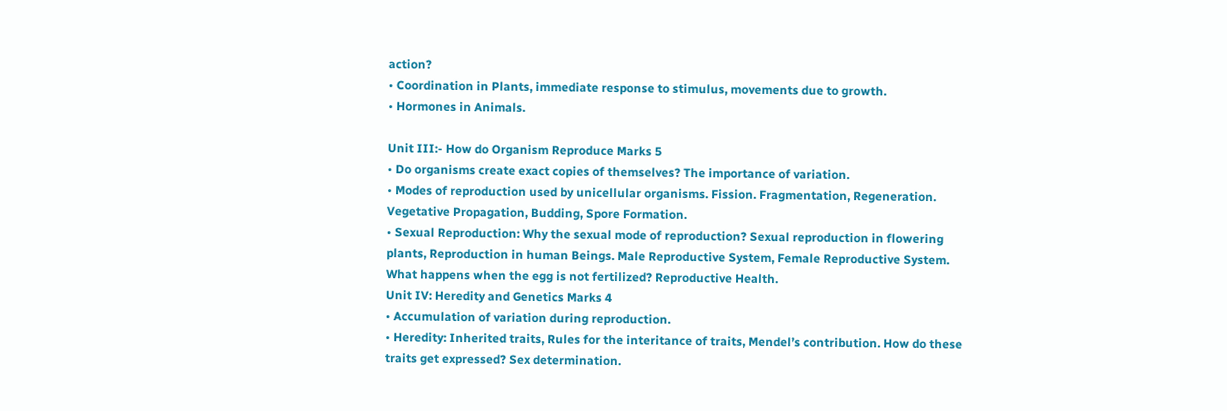action?
• Coordination in Plants, immediate response to stimulus, movements due to growth.
• Hormones in Animals.

Unit III:- How do Organism Reproduce Marks 5
• Do organisms create exact copies of themselves? The importance of variation.
• Modes of reproduction used by unicellular organisms. Fission. Fragmentation, Regeneration.
Vegetative Propagation, Budding, Spore Formation.
• Sexual Reproduction: Why the sexual mode of reproduction? Sexual reproduction in flowering
plants, Reproduction in human Beings. Male Reproductive System, Female Reproductive System.
What happens when the egg is not fertilized? Reproductive Health.
Unit IV: Heredity and Genetics Marks 4
• Accumulation of variation during reproduction.
• Heredity: Inherited traits, Rules for the interitance of traits, Mendel’s contribution. How do these
traits get expressed? Sex determination.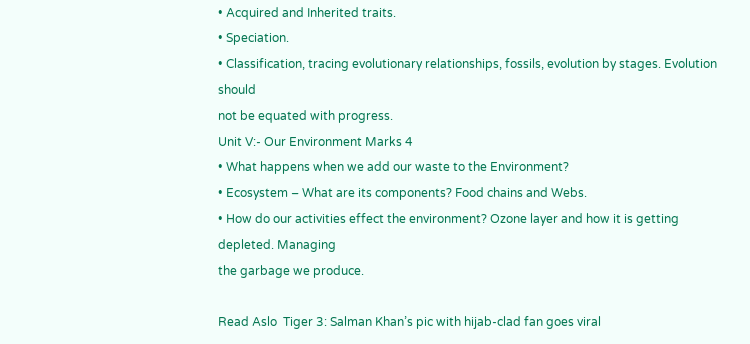• Acquired and Inherited traits.
• Speciation.
• Classification, tracing evolutionary relationships, fossils, evolution by stages. Evolution should
not be equated with progress.
Unit V:- Our Environment Marks 4
• What happens when we add our waste to the Environment?
• Ecosystem – What are its components? Food chains and Webs.
• How do our activities effect the environment? Ozone layer and how it is getting depleted. Managing
the garbage we produce.

Read Aslo  Tiger 3: Salman Khan’s pic with hijab-clad fan goes viral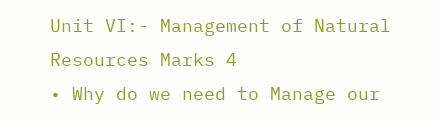Unit VI:- Management of Natural Resources Marks 4
• Why do we need to Manage our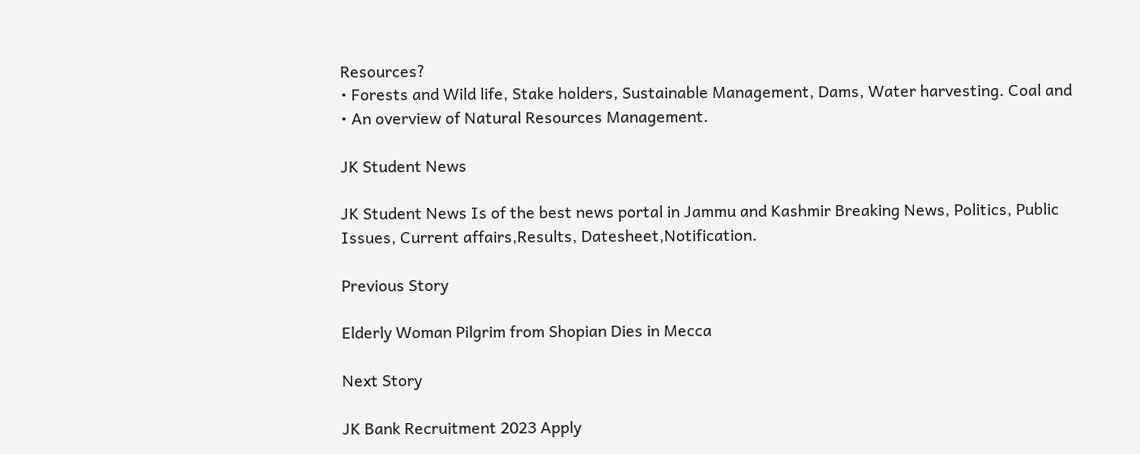Resources?
• Forests and Wild life, Stake holders, Sustainable Management, Dams, Water harvesting. Coal and
• An overview of Natural Resources Management.

JK Student News

JK Student News Is of the best news portal in Jammu and Kashmir Breaking News, Politics, Public Issues, Current affairs,Results, Datesheet,Notification.

Previous Story

Elderly Woman Pilgrim from Shopian Dies in Mecca

Next Story

JK Bank Recruitment 2023 Apply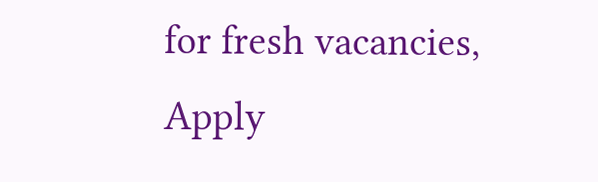for fresh vacancies, Apply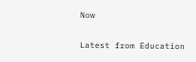Now

Latest from Education